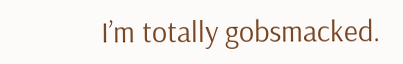I’m totally gobsmacked.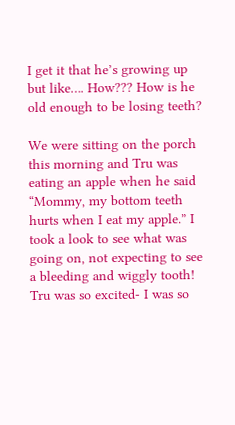I get it that he’s growing up but like…. How??? How is he old enough to be losing teeth?

We were sitting on the porch this morning and Tru was eating an apple when he said “Mommy, my bottom teeth hurts when I eat my apple.” I took a look to see what was going on, not expecting to see a bleeding and wiggly tooth! Tru was so excited- I was so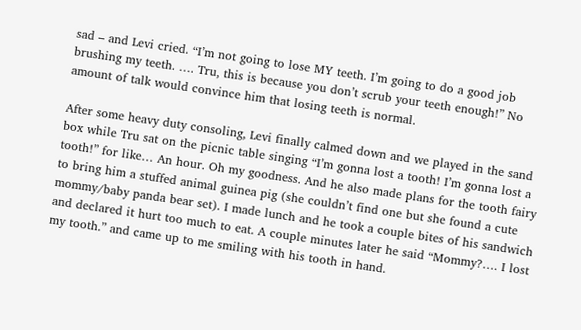sad – and Levi cried. “I’m not going to lose MY teeth. I’m going to do a good job brushing my teeth. …. Tru, this is because you don’t scrub your teeth enough!” No amount of talk would convince him that losing teeth is normal.

After some heavy duty consoling, Levi finally calmed down and we played in the sand box while Tru sat on the picnic table singing “I’m gonna lost a tooth! I’m gonna lost a tooth!” for like… An hour. Oh my goodness. And he also made plans for the tooth fairy to bring him a stuffed animal guinea pig (she couldn’t find one but she found a cute mommy/baby panda bear set). I made lunch and he took a couple bites of his sandwich and declared it hurt too much to eat. A couple minutes later he said “Mommy?…. I lost my tooth.” and came up to me smiling with his tooth in hand.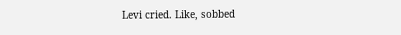Levi cried. Like, sobbed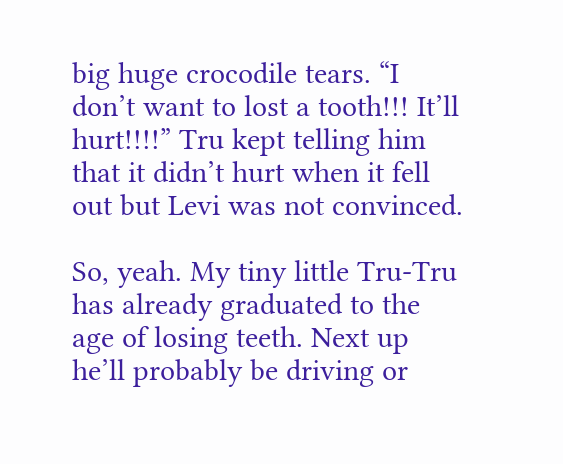big huge crocodile tears. “I don’t want to lost a tooth!!! It’ll hurt!!!!” Tru kept telling him that it didn’t hurt when it fell out but Levi was not convinced.

So, yeah. My tiny little Tru-Tru has already graduated to the age of losing teeth. Next up he’ll probably be driving or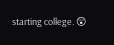starting college. 😲